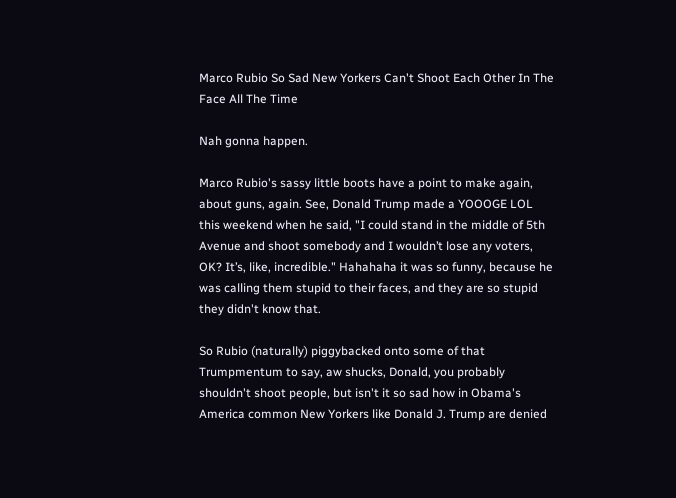Marco Rubio So Sad New Yorkers Can't Shoot Each Other In The Face All The Time

Nah gonna happen.

Marco Rubio's sassy little boots have a point to make again, about guns, again. See, Donald Trump made a YOOOGE LOL this weekend when he said, "I could stand in the middle of 5th Avenue and shoot somebody and I wouldn’t lose any voters, OK? It’s, like, incredible." Hahahaha it was so funny, because he was calling them stupid to their faces, and they are so stupid they didn't know that.

So Rubio (naturally) piggybacked onto some of that Trumpmentum to say, aw shucks, Donald, you probably shouldn't shoot people, but isn't it so sad how in Obama's America common New Yorkers like Donald J. Trump are denied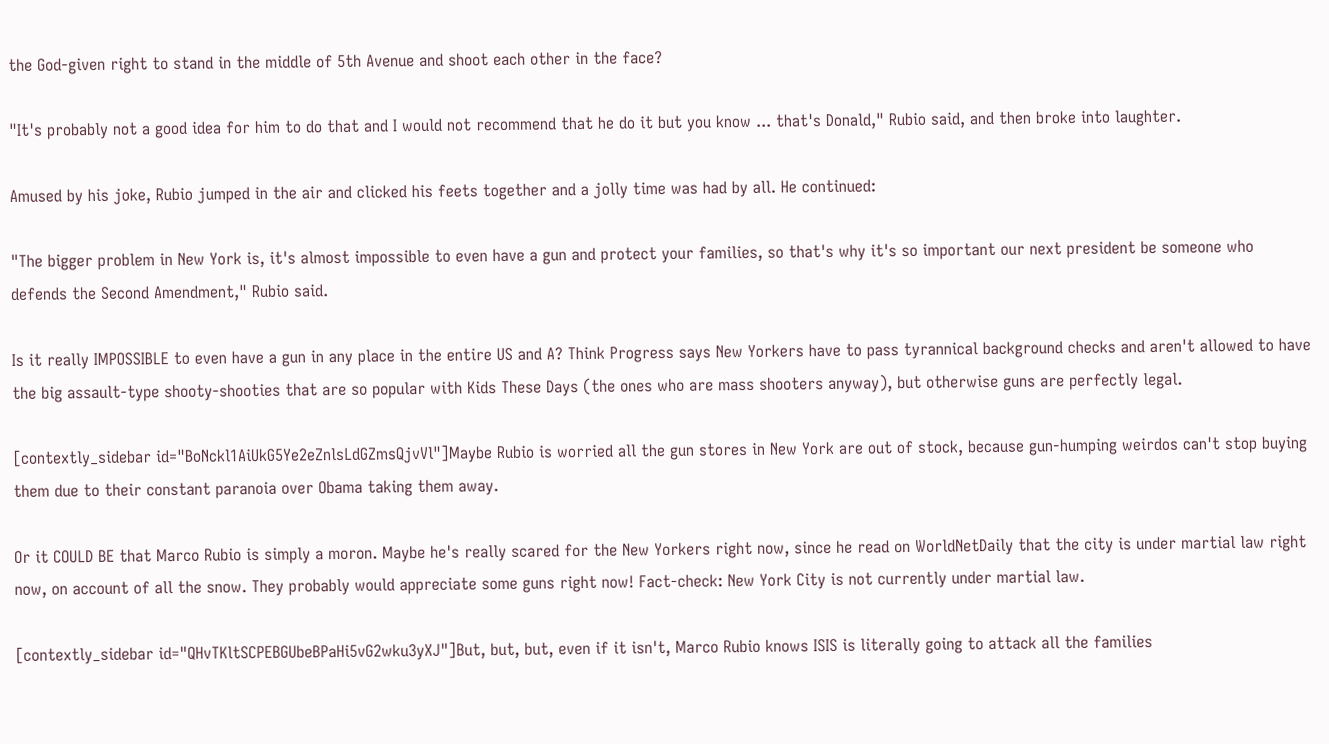the God-given right to stand in the middle of 5th Avenue and shoot each other in the face?

"It's probably not a good idea for him to do that and I would not recommend that he do it but you know ... that's Donald," Rubio said, and then broke into laughter.

Amused by his joke, Rubio jumped in the air and clicked his feets together and a jolly time was had by all. He continued:

"The bigger problem in New York is, it's almost impossible to even have a gun and protect your families, so that's why it's so important our next president be someone who defends the Second Amendment," Rubio said.

Is it really IMPOSSIBLE to even have a gun in any place in the entire US and A? Think Progress says New Yorkers have to pass tyrannical background checks and aren't allowed to have the big assault-type shooty-shooties that are so popular with Kids These Days (the ones who are mass shooters anyway), but otherwise guns are perfectly legal.

[contextly_sidebar id="BoNckl1AiUkG5Ye2eZnlsLdGZmsQjvVl"]Maybe Rubio is worried all the gun stores in New York are out of stock, because gun-humping weirdos can't stop buying them due to their constant paranoia over Obama taking them away.

Or it COULD BE that Marco Rubio is simply a moron. Maybe he's really scared for the New Yorkers right now, since he read on WorldNetDaily that the city is under martial law right now, on account of all the snow. They probably would appreciate some guns right now! Fact-check: New York City is not currently under martial law.

[contextly_sidebar id="QHvTKltSCPEBGUbeBPaHi5vG2wku3yXJ"]But, but, but, even if it isn't, Marco Rubio knows ISIS is literally going to attack all the families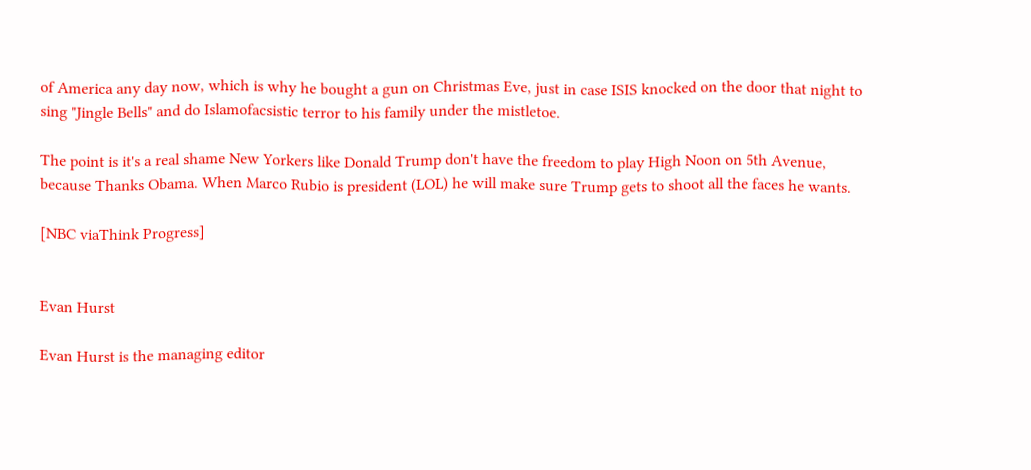of America any day now, which is why he bought a gun on Christmas Eve, just in case ISIS knocked on the door that night to sing "Jingle Bells" and do Islamofacsistic terror to his family under the mistletoe.

The point is it's a real shame New Yorkers like Donald Trump don't have the freedom to play High Noon on 5th Avenue, because Thanks Obama. When Marco Rubio is president (LOL) he will make sure Trump gets to shoot all the faces he wants.

[NBC viaThink Progress]


Evan Hurst

Evan Hurst is the managing editor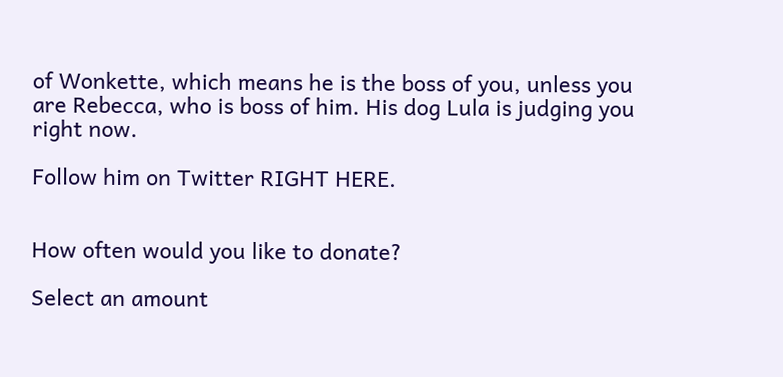of Wonkette, which means he is the boss of you, unless you are Rebecca, who is boss of him. His dog Lula is judging you right now.

Follow him on Twitter RIGHT HERE.


How often would you like to donate?

Select an amount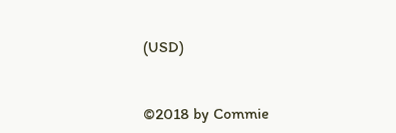(USD)


©2018 by Commie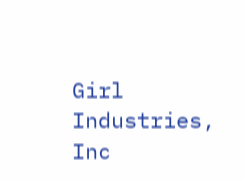Girl Industries, Inc